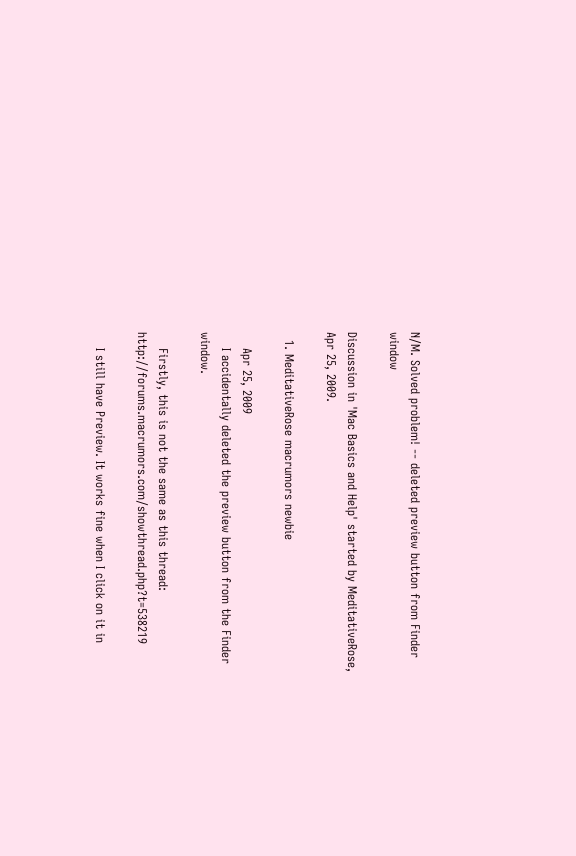N/M. Solved problem! -- deleted preview button from Finder window

Discussion in 'Mac Basics and Help' started by MeditativeRose, Apr 25, 2009.

  1. MeditativeRose macrumors newbie

    Apr 25, 2009
    I accidentally deleted the preview button from the Finder window.

    Firstly, this is not the same as this thread: http://forums.macrumors.com/showthread.php?t=538219

    I still have Preview. It works fine when I click on it in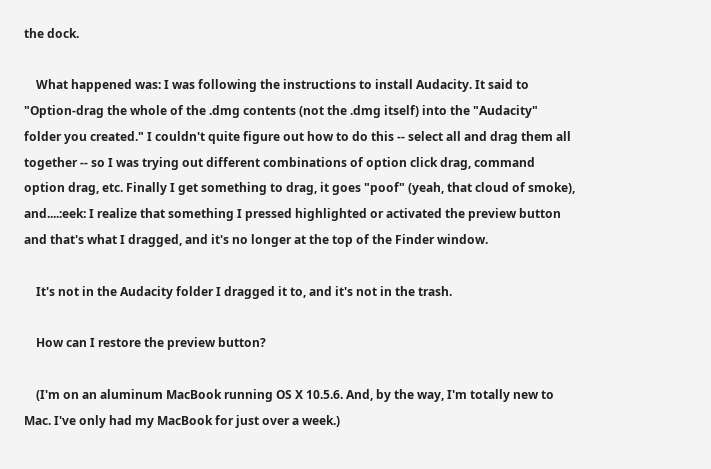the dock.

    What happened was: I was following the instructions to install Audacity. It said to "Option-drag the whole of the .dmg contents (not the .dmg itself) into the "Audacity" folder you created." I couldn't quite figure out how to do this -- select all and drag them all together -- so I was trying out different combinations of option click drag, command option drag, etc. Finally I get something to drag, it goes "poof" (yeah, that cloud of smoke), and....:eek: I realize that something I pressed highlighted or activated the preview button and that's what I dragged, and it's no longer at the top of the Finder window.

    It's not in the Audacity folder I dragged it to, and it's not in the trash.

    How can I restore the preview button?

    (I'm on an aluminum MacBook running OS X 10.5.6. And, by the way, I'm totally new to Mac. I've only had my MacBook for just over a week.)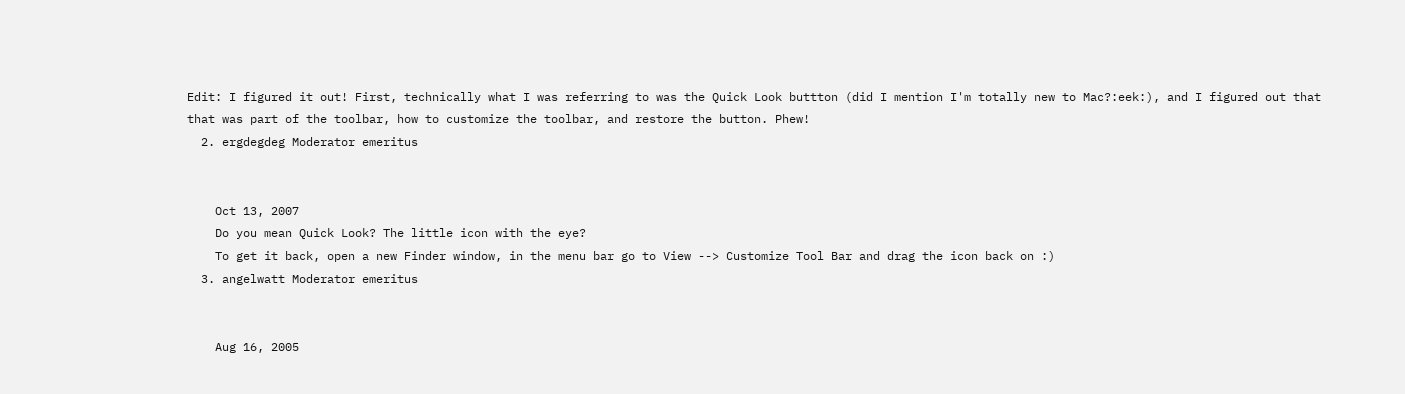Edit: I figured it out! First, technically what I was referring to was the Quick Look buttton (did I mention I'm totally new to Mac?:eek:), and I figured out that that was part of the toolbar, how to customize the toolbar, and restore the button. Phew!
  2. ergdegdeg Moderator emeritus


    Oct 13, 2007
    Do you mean Quick Look? The little icon with the eye?
    To get it back, open a new Finder window, in the menu bar go to View --> Customize Tool Bar and drag the icon back on :)
  3. angelwatt Moderator emeritus


    Aug 16, 2005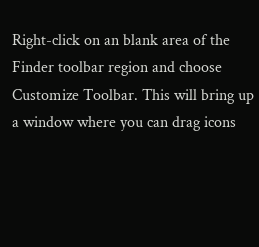Right-click on an blank area of the Finder toolbar region and choose Customize Toolbar. This will bring up a window where you can drag icons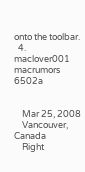onto the toolbar.
  4. maclover001 macrumors 6502a


    Mar 25, 2008
    Vancouver, Canada
    Right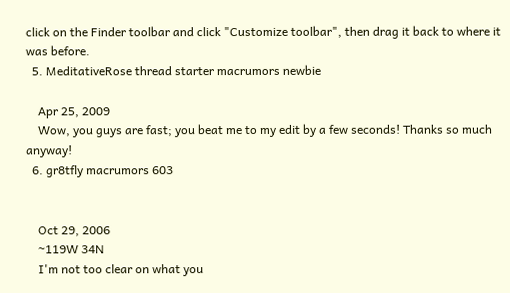click on the Finder toolbar and click "Customize toolbar", then drag it back to where it was before.
  5. MeditativeRose thread starter macrumors newbie

    Apr 25, 2009
    Wow, you guys are fast; you beat me to my edit by a few seconds! Thanks so much anyway!
  6. gr8tfly macrumors 603


    Oct 29, 2006
    ~119W 34N
    I'm not too clear on what you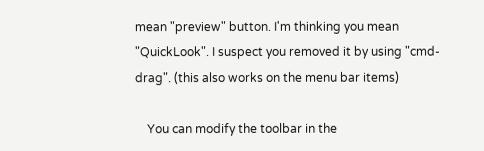mean "preview" button. I'm thinking you mean "QuickLook". I suspect you removed it by using "cmd-drag". (this also works on the menu bar items)

    You can modify the toolbar in the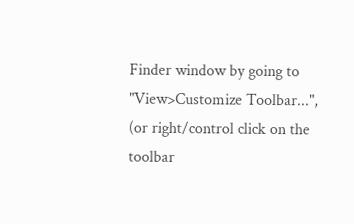Finder window by going to "View>Customize Toolbar...", (or right/control click on the toolbar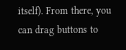itself). From there, you can drag buttons to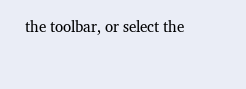the toolbar, or select the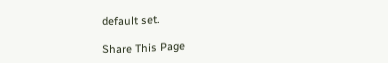default set.

Share This Page